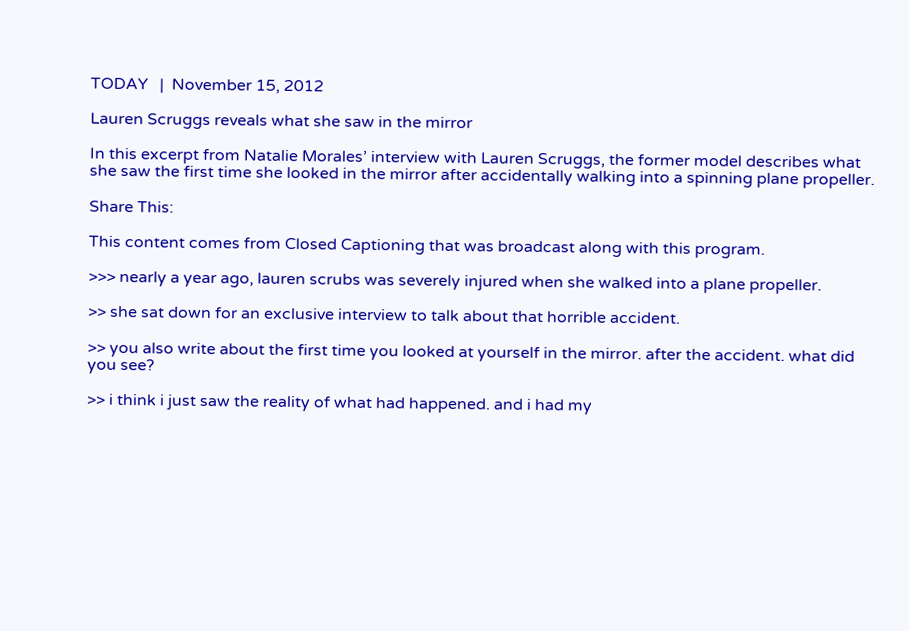TODAY   |  November 15, 2012

Lauren Scruggs reveals what she saw in the mirror

In this excerpt from Natalie Morales’ interview with Lauren Scruggs, the former model describes what she saw the first time she looked in the mirror after accidentally walking into a spinning plane propeller.

Share This:

This content comes from Closed Captioning that was broadcast along with this program.

>>> nearly a year ago, lauren scrubs was severely injured when she walked into a plane propeller.

>> she sat down for an exclusive interview to talk about that horrible accident.

>> you also write about the first time you looked at yourself in the mirror. after the accident. what did you see?

>> i think i just saw the reality of what had happened. and i had my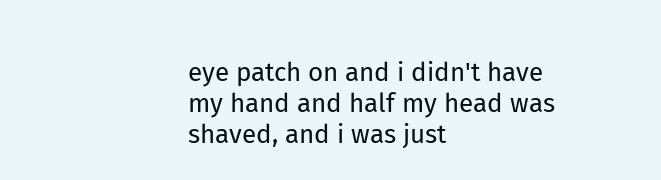eye patch on and i didn't have my hand and half my head was shaved, and i was just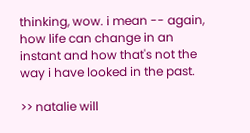thinking, wow. i mean -- again, how life can change in an instant and how that's not the way i have looked in the past.

>> natalie will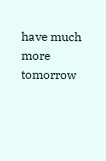have much more tomorrow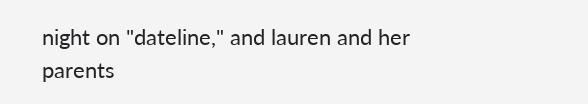night on "dateline," and lauren and her parents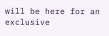will be here for an exclusive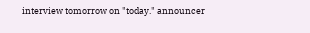interview tomorrow on "today." announcer